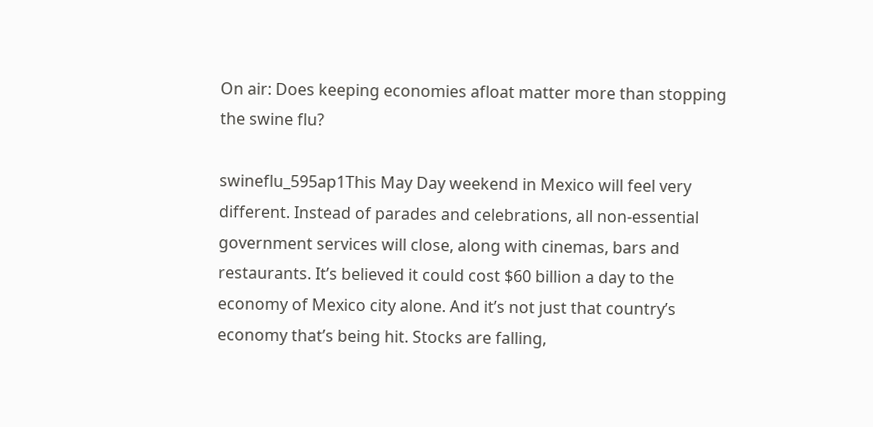On air: Does keeping economies afloat matter more than stopping the swine flu?

swineflu_595ap1This May Day weekend in Mexico will feel very different. Instead of parades and celebrations, all non-essential government services will close, along with cinemas, bars and restaurants. It’s believed it could cost $60 billion a day to the economy of Mexico city alone. And it’s not just that country’s economy that’s being hit. Stocks are falling,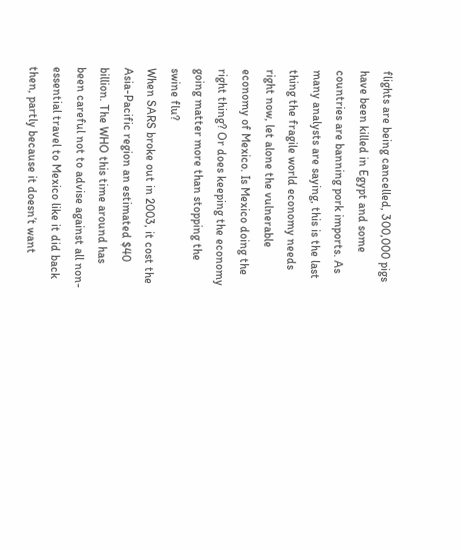flights are being cancelled, 300,000 pigs have been killed in Egypt and some countries are banning pork imports. As many analysts are saying, this is the last thing the fragile world economy needs right now, let alone the vulnerable economy of Mexico. Is Mexico doing the right thing? Or does keeping the economy going matter more than stopping the swine flu?
When SARS broke out in 2003, it cost the Asia-Pacific region an estimated $40 billion. The WHO this time around has been careful not to advise against all non-essential travel to Mexico like it did back then, partly because it doesn’t want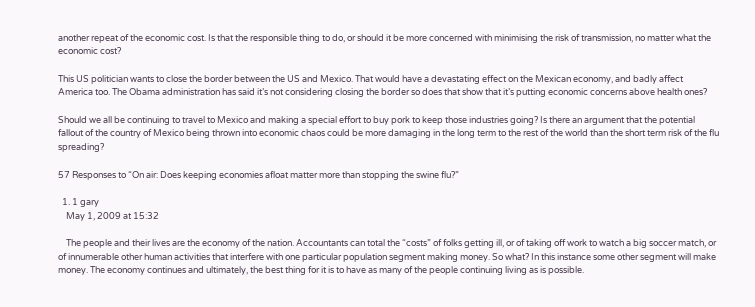another repeat of the economic cost. Is that the responsible thing to do, or should it be more concerned with minimising the risk of transmission, no matter what the economic cost?

This US politician wants to close the border between the US and Mexico. That would have a devastating effect on the Mexican economy, and badly affect America too. The Obama administration has said it’s not considering closing the border so does that show that it’s putting economic concerns above health ones?

Should we all be continuing to travel to Mexico and making a special effort to buy pork to keep those industries going? Is there an argument that the potential fallout of the country of Mexico being thrown into economic chaos could be more damaging in the long term to the rest of the world than the short term risk of the flu spreading?

57 Responses to “On air: Does keeping economies afloat matter more than stopping the swine flu?”

  1. 1 gary
    May 1, 2009 at 15:32

    The people and their lives are the economy of the nation. Accountants can total the “costs” of folks getting ill, or of taking off work to watch a big soccer match, or of innumerable other human activities that interfere with one particular population segment making money. So what? In this instance some other segment will make money. The economy continues and ultimately, the best thing for it is to have as many of the people continuing living as is possible.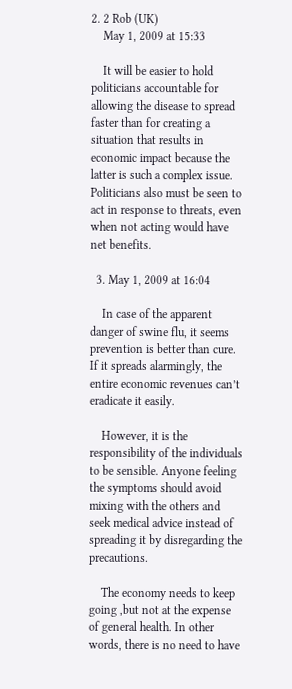2. 2 Rob (UK)
    May 1, 2009 at 15:33

    It will be easier to hold politicians accountable for allowing the disease to spread faster than for creating a situation that results in economic impact because the latter is such a complex issue. Politicians also must be seen to act in response to threats, even when not acting would have net benefits.

  3. May 1, 2009 at 16:04

    In case of the apparent danger of swine flu, it seems prevention is better than cure. If it spreads alarmingly, the entire economic revenues can’t eradicate it easily.

    However, it is the responsibility of the individuals to be sensible. Anyone feeling the symptoms should avoid mixing with the others and seek medical advice instead of spreading it by disregarding the precautions.

    The economy needs to keep going ,but not at the expense of general health. In other words, there is no need to have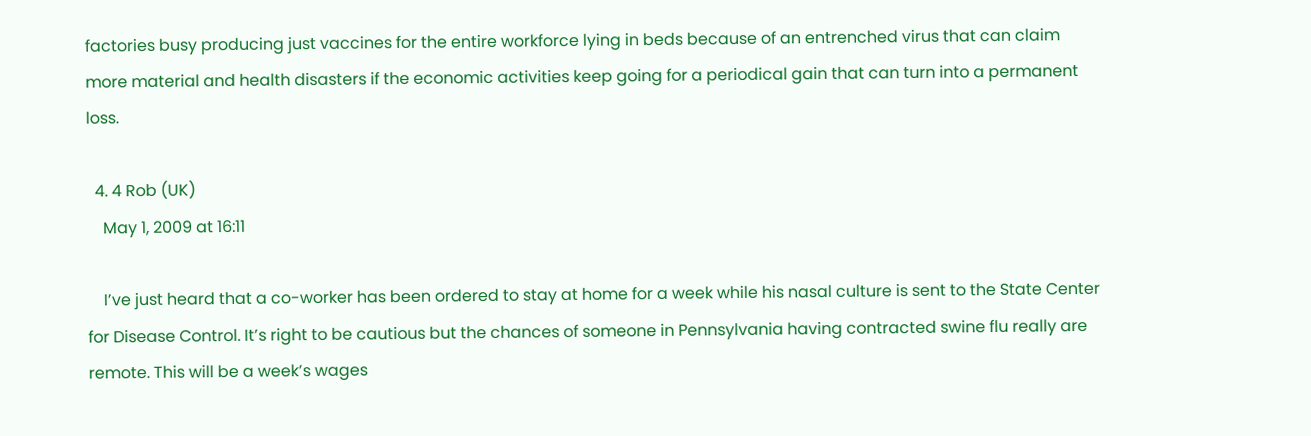factories busy producing just vaccines for the entire workforce lying in beds because of an entrenched virus that can claim more material and health disasters if the economic activities keep going for a periodical gain that can turn into a permanent loss.

  4. 4 Rob (UK)
    May 1, 2009 at 16:11

    I’ve just heard that a co-worker has been ordered to stay at home for a week while his nasal culture is sent to the State Center for Disease Control. It’s right to be cautious but the chances of someone in Pennsylvania having contracted swine flu really are remote. This will be a week’s wages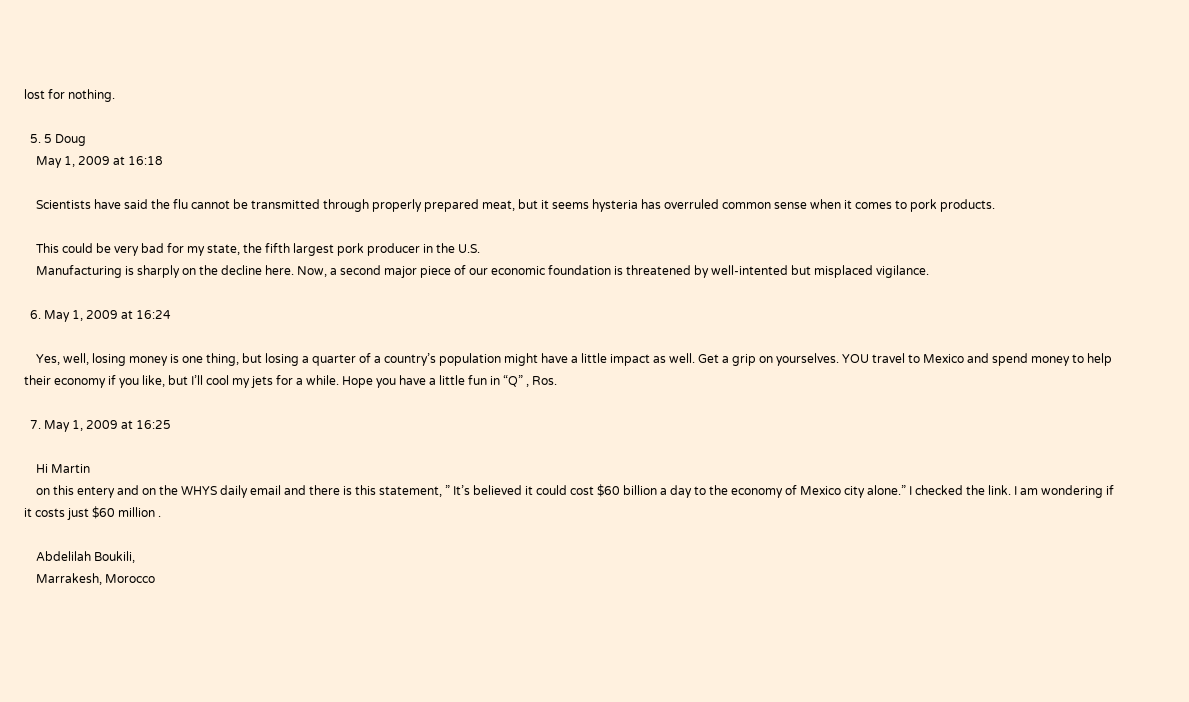lost for nothing.

  5. 5 Doug
    May 1, 2009 at 16:18

    Scientists have said the flu cannot be transmitted through properly prepared meat, but it seems hysteria has overruled common sense when it comes to pork products.

    This could be very bad for my state, the fifth largest pork producer in the U.S.
    Manufacturing is sharply on the decline here. Now, a second major piece of our economic foundation is threatened by well-intented but misplaced vigilance.

  6. May 1, 2009 at 16:24

    Yes, well, losing money is one thing, but losing a quarter of a country’s population might have a little impact as well. Get a grip on yourselves. YOU travel to Mexico and spend money to help their economy if you like, but I’ll cool my jets for a while. Hope you have a little fun in “Q” , Ros.

  7. May 1, 2009 at 16:25

    Hi Martin
    on this entery and on the WHYS daily email and there is this statement, ” It’s believed it could cost $60 billion a day to the economy of Mexico city alone.” I checked the link. I am wondering if it costs just $60 million .

    Abdelilah Boukili,
    Marrakesh, Morocco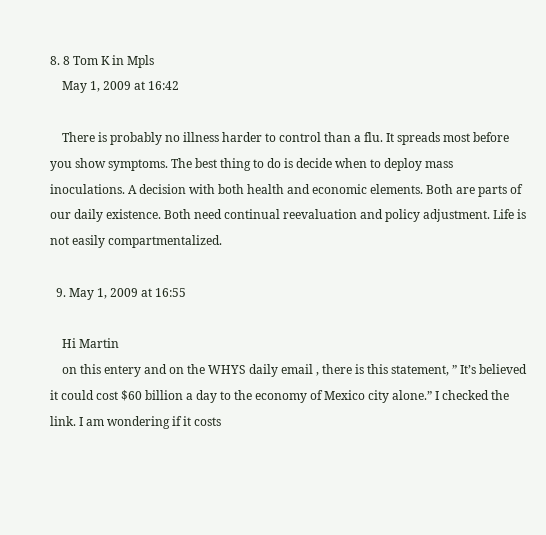8. 8 Tom K in Mpls
    May 1, 2009 at 16:42

    There is probably no illness harder to control than a flu. It spreads most before you show symptoms. The best thing to do is decide when to deploy mass inoculations. A decision with both health and economic elements. Both are parts of our daily existence. Both need continual reevaluation and policy adjustment. Life is not easily compartmentalized.

  9. May 1, 2009 at 16:55

    Hi Martin
    on this entery and on the WHYS daily email , there is this statement, ” It’s believed it could cost $60 billion a day to the economy of Mexico city alone.” I checked the link. I am wondering if it costs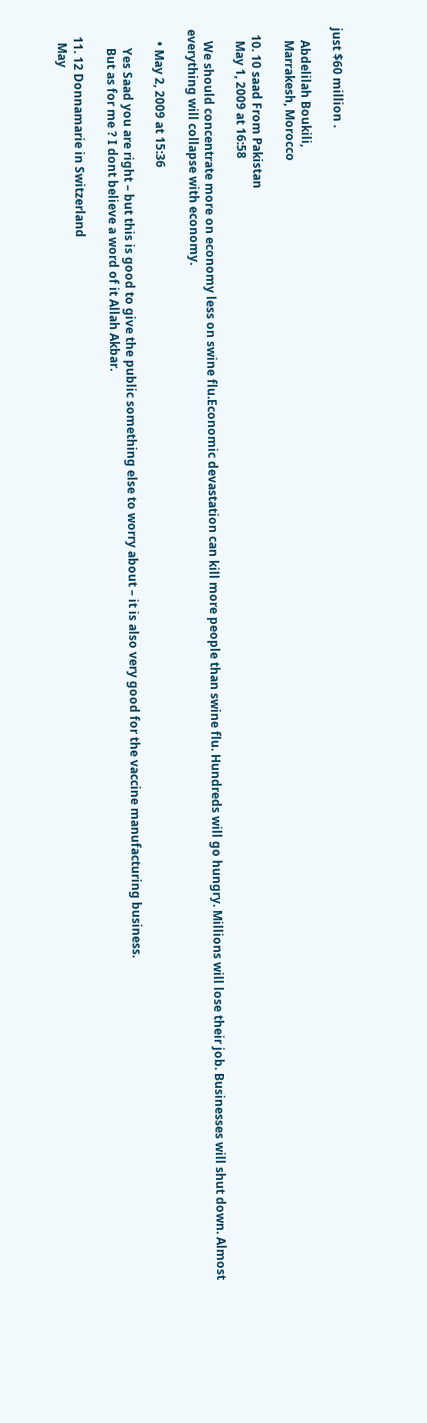just $60 million .

    Abdelilah Boukili,
    Marrakesh, Morocco

  10. 10 saad From Pakistan
    May 1, 2009 at 16:58

    We should concentrate more on economy less on swine flu.Economic devastation can kill more people than swine flu. Hundreds will go hungry. Millions will lose their job. Businesses will shut down. Almost everything will collapse with economy.

    • May 2, 2009 at 15:36

      Yes Saad you are right – but this is good to give the public something else to worry about – it is also very good for the vaccine manufacturing business.
      But as for me ? I dont believe a word of it Allah Akbar.

  11. 12 Donnamarie in Switzerland
    May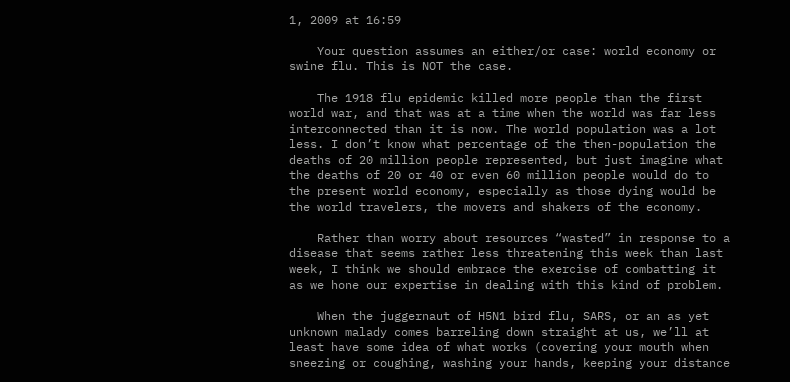1, 2009 at 16:59

    Your question assumes an either/or case: world economy or swine flu. This is NOT the case.

    The 1918 flu epidemic killed more people than the first world war, and that was at a time when the world was far less interconnected than it is now. The world population was a lot less. I don’t know what percentage of the then-population the deaths of 20 million people represented, but just imagine what the deaths of 20 or 40 or even 60 million people would do to the present world economy, especially as those dying would be the world travelers, the movers and shakers of the economy.

    Rather than worry about resources “wasted” in response to a disease that seems rather less threatening this week than last week, I think we should embrace the exercise of combatting it as we hone our expertise in dealing with this kind of problem.

    When the juggernaut of H5N1 bird flu, SARS, or an as yet unknown malady comes barreling down straight at us, we’ll at least have some idea of what works (covering your mouth when sneezing or coughing, washing your hands, keeping your distance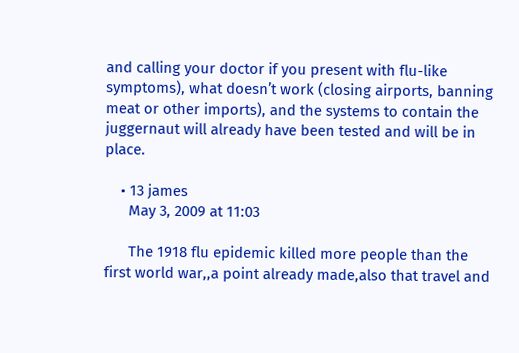and calling your doctor if you present with flu-like symptoms), what doesn’t work (closing airports, banning meat or other imports), and the systems to contain the juggernaut will already have been tested and will be in place.

    • 13 james
      May 3, 2009 at 11:03

      The 1918 flu epidemic killed more people than the first world war,,a point already made,also that travel and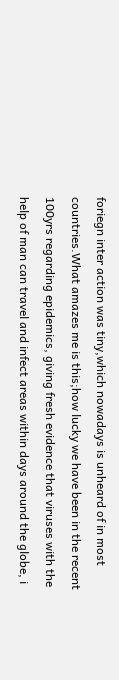foriegn inter action was tiny,which nowadays is unheard of in most countries.What amazes me is this;how lucky we have been in the recent 100yrs regarding epidemics, giving fresh evidence that viruses with the help of man can travel and infect areas within days around the globe, i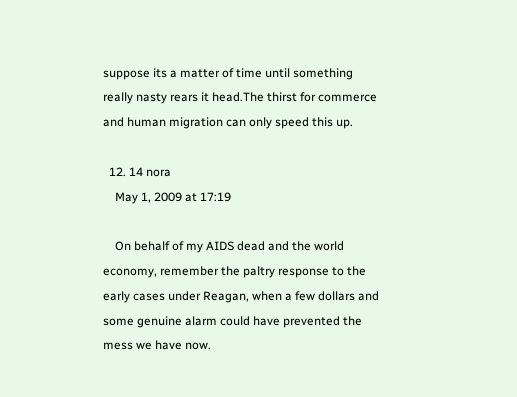suppose its a matter of time until something really nasty rears it head.The thirst for commerce and human migration can only speed this up.

  12. 14 nora
    May 1, 2009 at 17:19

    On behalf of my AIDS dead and the world economy, remember the paltry response to the early cases under Reagan, when a few dollars and some genuine alarm could have prevented the mess we have now.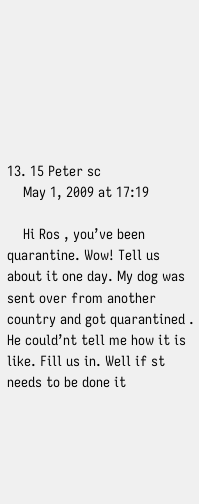13. 15 Peter sc
    May 1, 2009 at 17:19

    Hi Ros , you’ve been quarantine. Wow! Tell us about it one day. My dog was sent over from another country and got quarantined . He could’nt tell me how it is like. Fill us in. Well if st needs to be done it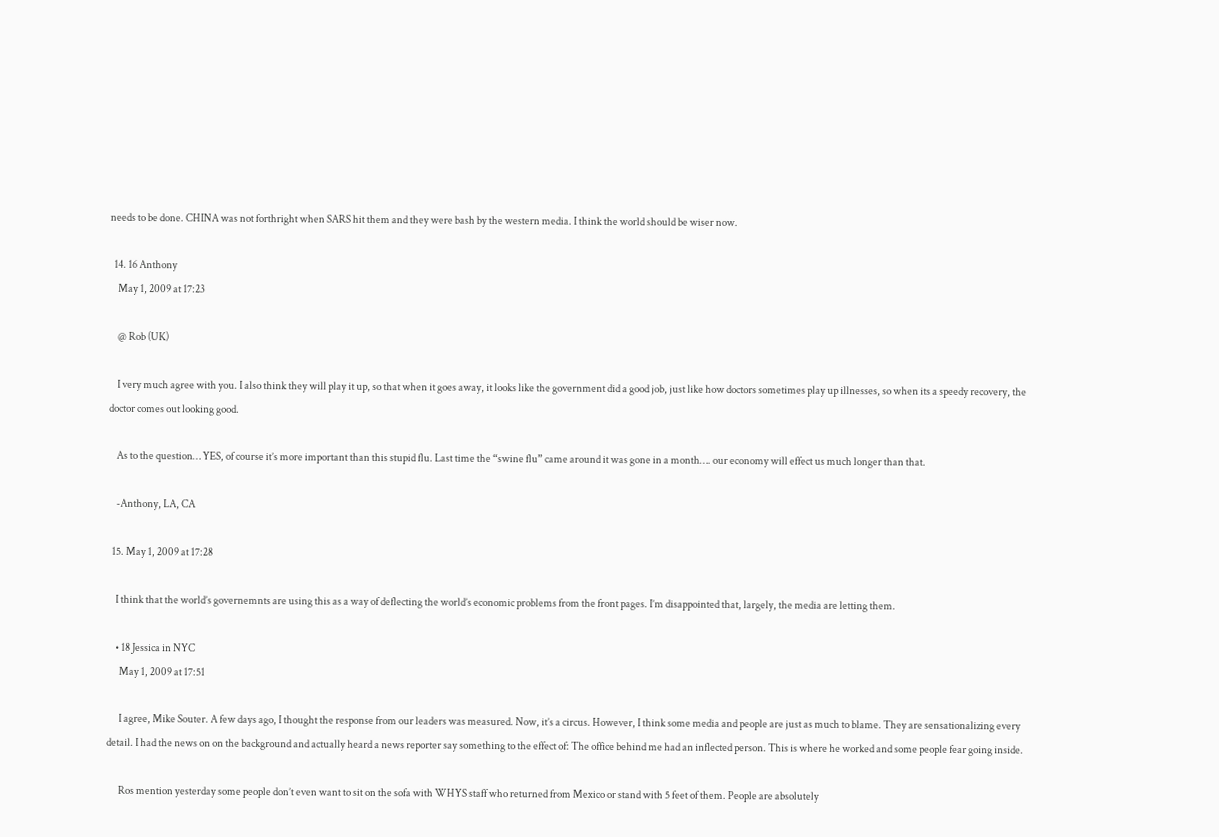needs to be done. CHINA was not forthright when SARS hit them and they were bash by the western media. I think the world should be wiser now.

  14. 16 Anthony
    May 1, 2009 at 17:23

    @ Rob (UK)

    I very much agree with you. I also think they will play it up, so that when it goes away, it looks like the government did a good job, just like how doctors sometimes play up illnesses, so when its a speedy recovery, the doctor comes out looking good.

    As to the question… YES, of course it’s more important than this stupid flu. Last time the “swine flu” came around it was gone in a month…. our economy will effect us much longer than that.

    -Anthony, LA, CA

  15. May 1, 2009 at 17:28

    I think that the world’s governemnts are using this as a way of deflecting the world’s economic problems from the front pages. I’m disappointed that, largely, the media are letting them.

    • 18 Jessica in NYC
      May 1, 2009 at 17:51

      I agree, Mike Souter. A few days ago, I thought the response from our leaders was measured. Now, it’s a circus. However, I think some media and people are just as much to blame. They are sensationalizing every detail. I had the news on on the background and actually heard a news reporter say something to the effect of: The office behind me had an inflected person. This is where he worked and some people fear going inside.

      Ros mention yesterday some people don’t even want to sit on the sofa with WHYS staff who returned from Mexico or stand with 5 feet of them. People are absolutely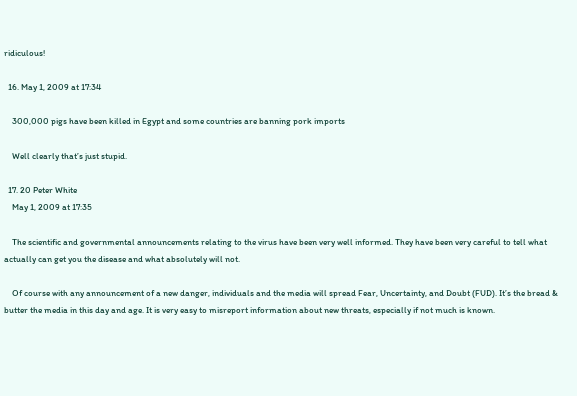ridiculous!

  16. May 1, 2009 at 17:34

    300,000 pigs have been killed in Egypt and some countries are banning pork imports

    Well clearly that’s just stupid.

  17. 20 Peter White
    May 1, 2009 at 17:35

    The scientific and governmental announcements relating to the virus have been very well informed. They have been very careful to tell what actually can get you the disease and what absolutely will not.

    Of course with any announcement of a new danger, individuals and the media will spread Fear, Uncertainty, and Doubt (FUD). It’s the bread & butter the media in this day and age. It is very easy to misreport information about new threats, especially if not much is known.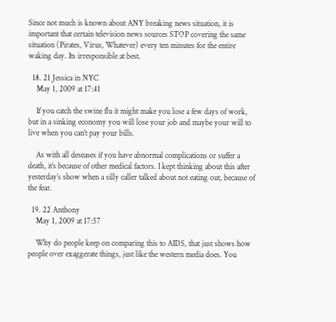Since not much is known about ANY breaking news situation, it is important that certain television news sources STOP covering the same situation (Pirates, Virus, Whatever) every ten minutes for the entire waking day. Its irresponsible at best.

  18. 21 Jessica in NYC
    May 1, 2009 at 17:41

    If you catch the swine flu it might make you lose a few days of work, but in a sinking economy you will lose your job and maybe your will to live when you can’t pay your bills.

    As with all deseases if you have abnormal complications or suffer a death, it’s because of other medical factors. I kept thinking about this after yesterday’s show when a silly caller talked about not eating out, because of the fear.

  19. 22 Anthony
    May 1, 2009 at 17:57

    Why do people keep on comparing this to AIDS, that just shows how people over exaggerate things, just like the western media does. You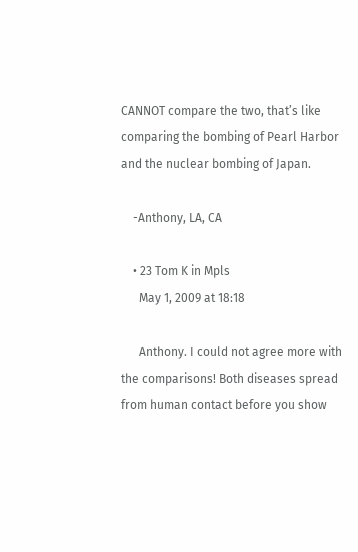CANNOT compare the two, that’s like comparing the bombing of Pearl Harbor and the nuclear bombing of Japan.

    -Anthony, LA, CA

    • 23 Tom K in Mpls
      May 1, 2009 at 18:18

      Anthony. I could not agree more with the comparisons! Both diseases spread from human contact before you show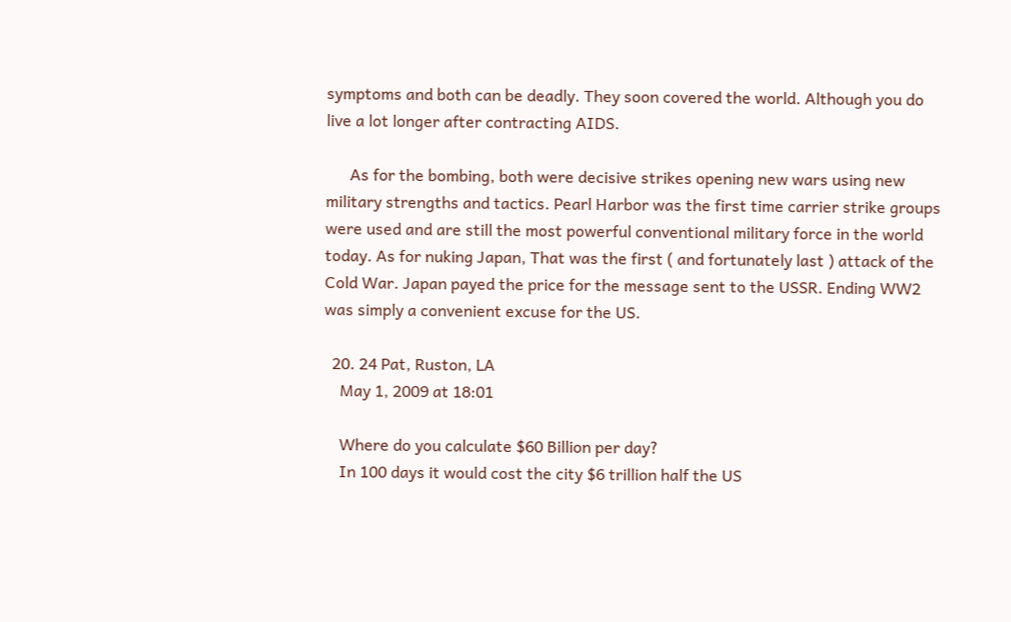symptoms and both can be deadly. They soon covered the world. Although you do live a lot longer after contracting AIDS.

      As for the bombing, both were decisive strikes opening new wars using new military strengths and tactics. Pearl Harbor was the first time carrier strike groups were used and are still the most powerful conventional military force in the world today. As for nuking Japan, That was the first ( and fortunately last ) attack of the Cold War. Japan payed the price for the message sent to the USSR. Ending WW2 was simply a convenient excuse for the US.

  20. 24 Pat, Ruston, LA
    May 1, 2009 at 18:01

    Where do you calculate $60 Billion per day?
    In 100 days it would cost the city $6 trillion half the US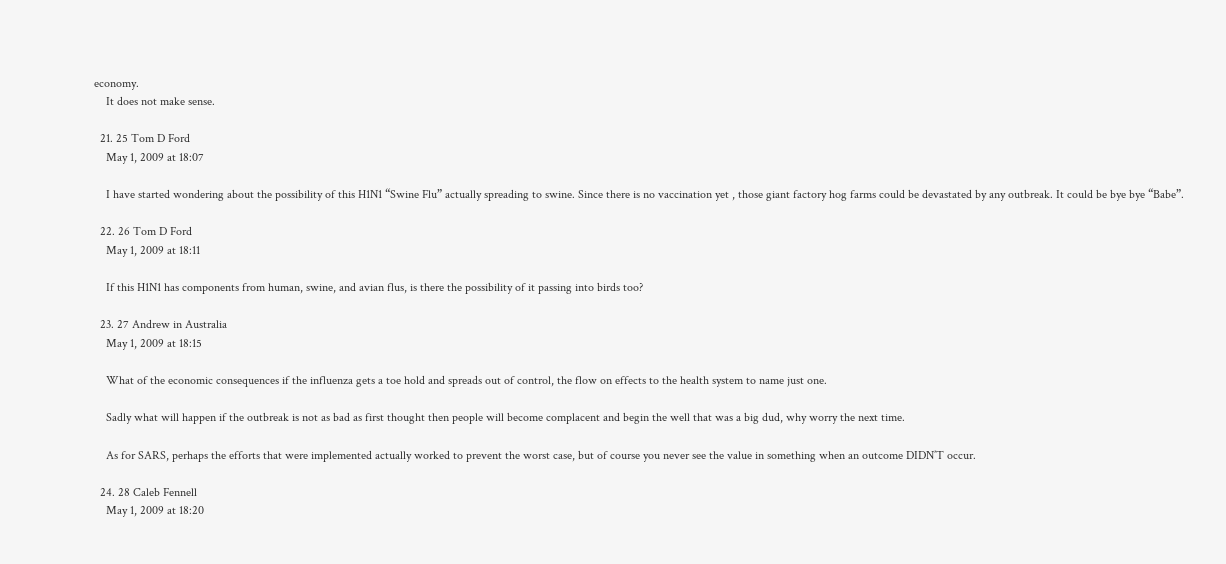economy.
    It does not make sense.

  21. 25 Tom D Ford
    May 1, 2009 at 18:07

    I have started wondering about the possibility of this H1N1 “Swine Flu” actually spreading to swine. Since there is no vaccination yet , those giant factory hog farms could be devastated by any outbreak. It could be bye bye “Babe”.

  22. 26 Tom D Ford
    May 1, 2009 at 18:11

    If this H1N1 has components from human, swine, and avian flus, is there the possibility of it passing into birds too?

  23. 27 Andrew in Australia
    May 1, 2009 at 18:15

    What of the economic consequences if the influenza gets a toe hold and spreads out of control, the flow on effects to the health system to name just one.

    Sadly what will happen if the outbreak is not as bad as first thought then people will become complacent and begin the well that was a big dud, why worry the next time.

    As for SARS, perhaps the efforts that were implemented actually worked to prevent the worst case, but of course you never see the value in something when an outcome DIDN’T occur.

  24. 28 Caleb Fennell
    May 1, 2009 at 18:20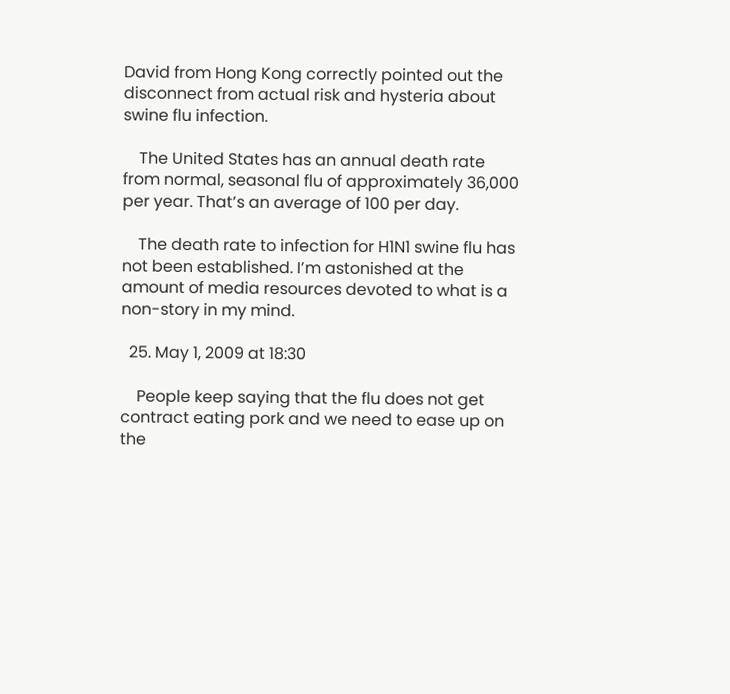David from Hong Kong correctly pointed out the disconnect from actual risk and hysteria about swine flu infection.

    The United States has an annual death rate from normal, seasonal flu of approximately 36,000 per year. That’s an average of 100 per day.

    The death rate to infection for H1N1 swine flu has not been established. I’m astonished at the amount of media resources devoted to what is a non-story in my mind.

  25. May 1, 2009 at 18:30

    People keep saying that the flu does not get contract eating pork and we need to ease up on the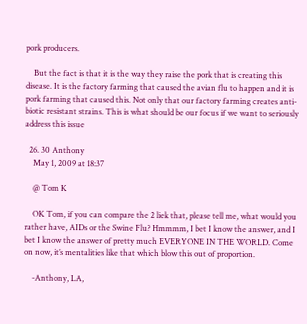pork producers.

    But the fact is that it is the way they raise the pork that is creating this disease. It is the factory farming that caused the avian flu to happen and it is pork farming that caused this. Not only that our factory farming creates anti-biotic resistant strains. This is what should be our focus if we want to seriously address this issue

  26. 30 Anthony
    May 1, 2009 at 18:37

    @ Tom K

    OK Tom, if you can compare the 2 liek that, please tell me, what would you rather have, AIDs or the Swine Flu? Hmmmm, I bet I know the answer, and I bet I know the answer of pretty much EVERYONE IN THE WORLD. Come on now, it’s mentalities like that which blow this out of proportion.

    -Anthony, LA,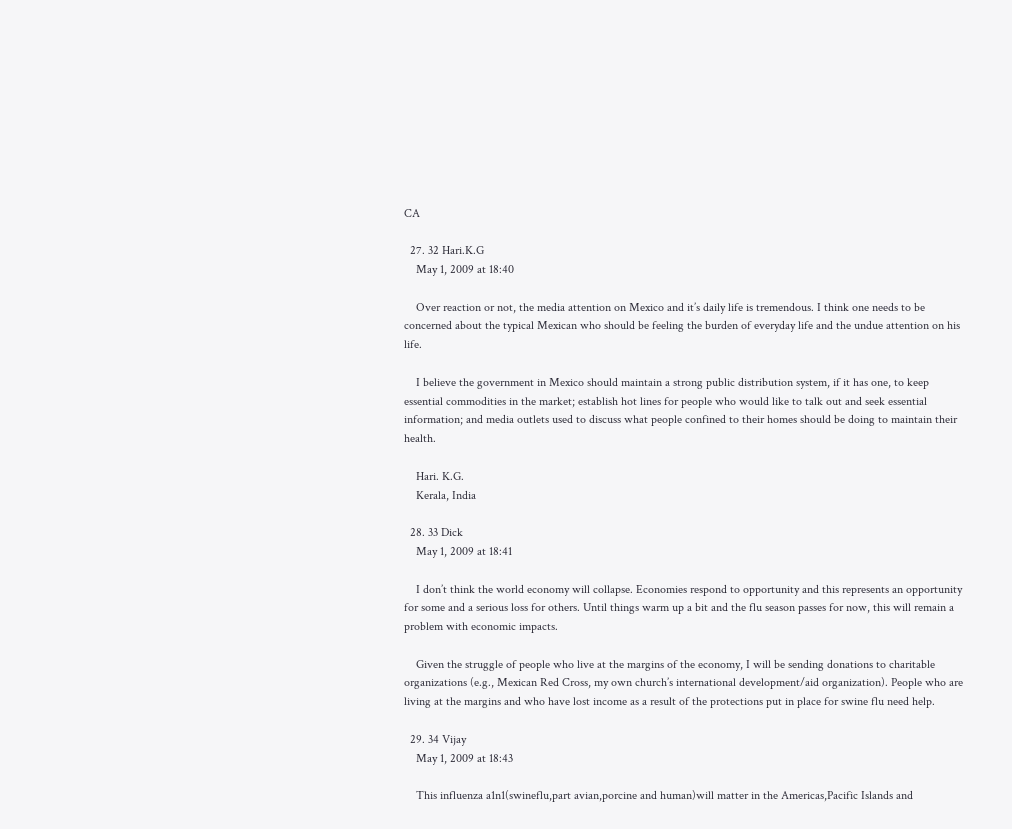CA

  27. 32 Hari.K.G
    May 1, 2009 at 18:40

    Over reaction or not, the media attention on Mexico and it’s daily life is tremendous. I think one needs to be concerned about the typical Mexican who should be feeling the burden of everyday life and the undue attention on his life.

    I believe the government in Mexico should maintain a strong public distribution system, if it has one, to keep essential commodities in the market; establish hot lines for people who would like to talk out and seek essential information; and media outlets used to discuss what people confined to their homes should be doing to maintain their health.

    Hari. K.G.
    Kerala, India

  28. 33 Dick
    May 1, 2009 at 18:41

    I don’t think the world economy will collapse. Economies respond to opportunity and this represents an opportunity for some and a serious loss for others. Until things warm up a bit and the flu season passes for now, this will remain a problem with economic impacts.

    Given the struggle of people who live at the margins of the economy, I will be sending donations to charitable organizations (e.g., Mexican Red Cross, my own church’s international development/aid organization). People who are living at the margins and who have lost income as a result of the protections put in place for swine flu need help.

  29. 34 Vijay
    May 1, 2009 at 18:43

    This influenza a1n1(swineflu,part avian,porcine and human)will matter in the Americas,Pacific Islands and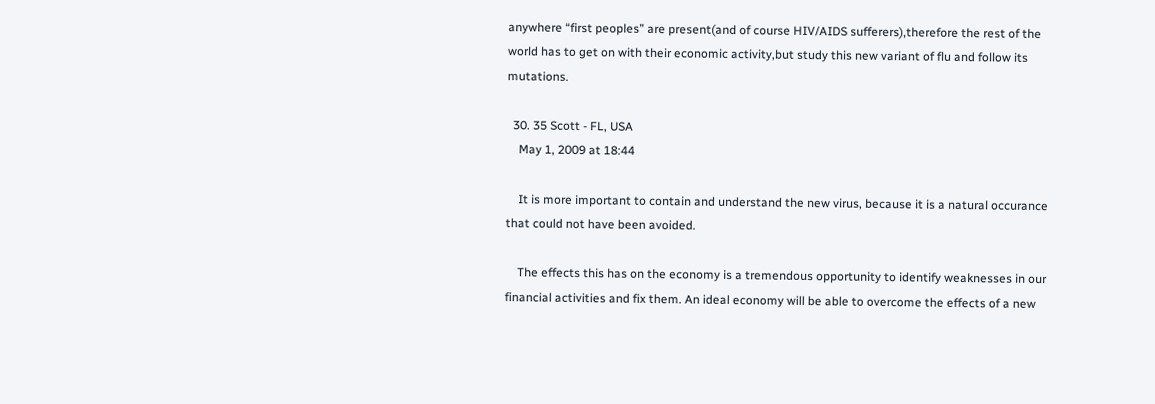anywhere “first peoples” are present(and of course HIV/AIDS sufferers),therefore the rest of the world has to get on with their economic activity,but study this new variant of flu and follow its mutations.

  30. 35 Scott - FL, USA
    May 1, 2009 at 18:44

    It is more important to contain and understand the new virus, because it is a natural occurance that could not have been avoided.

    The effects this has on the economy is a tremendous opportunity to identify weaknesses in our financial activities and fix them. An ideal economy will be able to overcome the effects of a new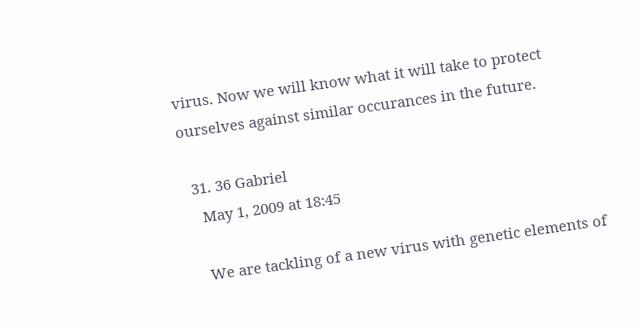virus. Now we will know what it will take to protect ourselves against similar occurances in the future.

  31. 36 Gabriel
    May 1, 2009 at 18:45

    We are tackling of a new virus with genetic elements of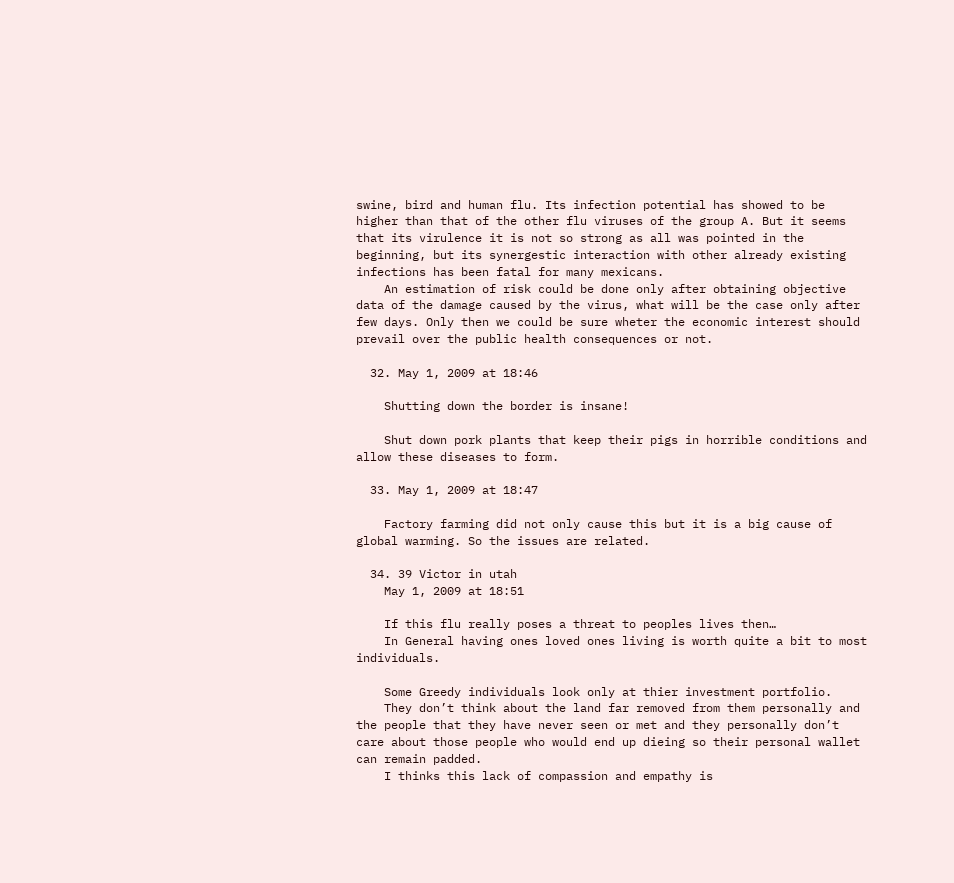swine, bird and human flu. Its infection potential has showed to be higher than that of the other flu viruses of the group A. But it seems that its virulence it is not so strong as all was pointed in the beginning, but its synergestic interaction with other already existing infections has been fatal for many mexicans.
    An estimation of risk could be done only after obtaining objective data of the damage caused by the virus, what will be the case only after few days. Only then we could be sure wheter the economic interest should prevail over the public health consequences or not.

  32. May 1, 2009 at 18:46

    Shutting down the border is insane!

    Shut down pork plants that keep their pigs in horrible conditions and allow these diseases to form.

  33. May 1, 2009 at 18:47

    Factory farming did not only cause this but it is a big cause of global warming. So the issues are related.

  34. 39 Victor in utah
    May 1, 2009 at 18:51

    If this flu really poses a threat to peoples lives then…
    In General having ones loved ones living is worth quite a bit to most individuals.

    Some Greedy individuals look only at thier investment portfolio.
    They don’t think about the land far removed from them personally and the people that they have never seen or met and they personally don’t care about those people who would end up dieing so their personal wallet can remain padded.
    I thinks this lack of compassion and empathy is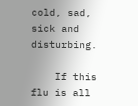cold, sad, sick and disturbing.

    If this flu is all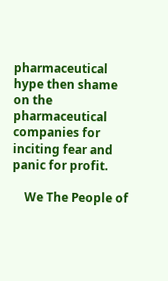pharmaceutical hype then shame on the pharmaceutical companies for inciting fear and panic for profit.

    We The People of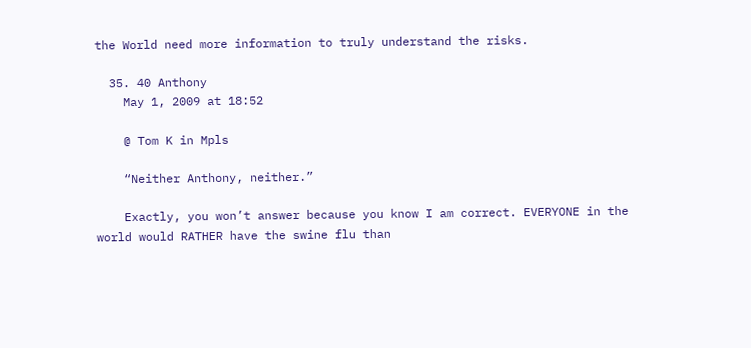the World need more information to truly understand the risks.

  35. 40 Anthony
    May 1, 2009 at 18:52

    @ Tom K in Mpls

    “Neither Anthony, neither.”

    Exactly, you won’t answer because you know I am correct. EVERYONE in the world would RATHER have the swine flu than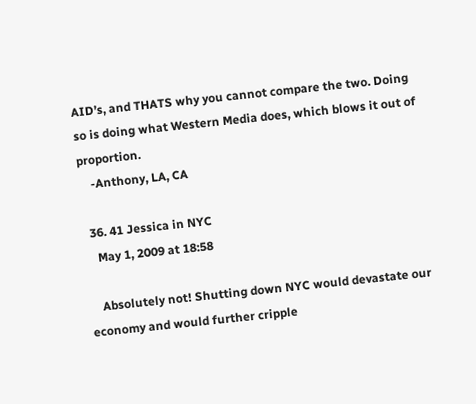AID’s, and THATS why you cannot compare the two. Doing so is doing what Western Media does, which blows it out of proportion.
    -Anthony, LA, CA

  36. 41 Jessica in NYC
    May 1, 2009 at 18:58

    Absolutely not! Shutting down NYC would devastate our economy and would further cripple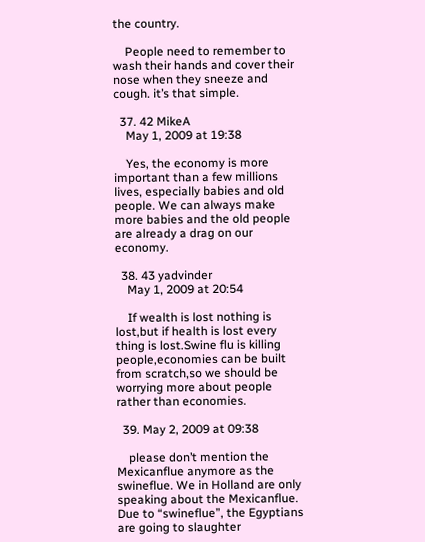the country.

    People need to remember to wash their hands and cover their nose when they sneeze and cough. it’s that simple.

  37. 42 MikeA
    May 1, 2009 at 19:38

    Yes, the economy is more important than a few millions lives, especially babies and old people. We can always make more babies and the old people are already a drag on our economy.

  38. 43 yadvinder
    May 1, 2009 at 20:54

    If wealth is lost nothing is lost,but if health is lost every thing is lost.Swine flu is killing people,economies can be built from scratch,so we should be worrying more about people rather than economies.

  39. May 2, 2009 at 09:38

    please don’t mention the Mexicanflue anymore as the swineflue. We in Holland are only speaking about the Mexicanflue. Due to “swineflue”, the Egyptians are going to slaughter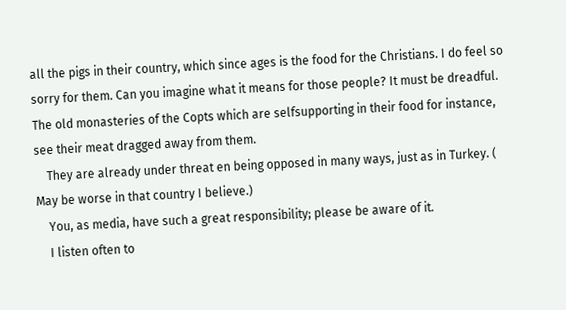all the pigs in their country, which since ages is the food for the Christians. I do feel so sorry for them. Can you imagine what it means for those people? It must be dreadful. The old monasteries of the Copts which are selfsupporting in their food for instance, see their meat dragged away from them.
    They are already under threat en being opposed in many ways, just as in Turkey. ( May be worse in that country I believe.)
    You, as media, have such a great responsibility; please be aware of it.
    I listen often to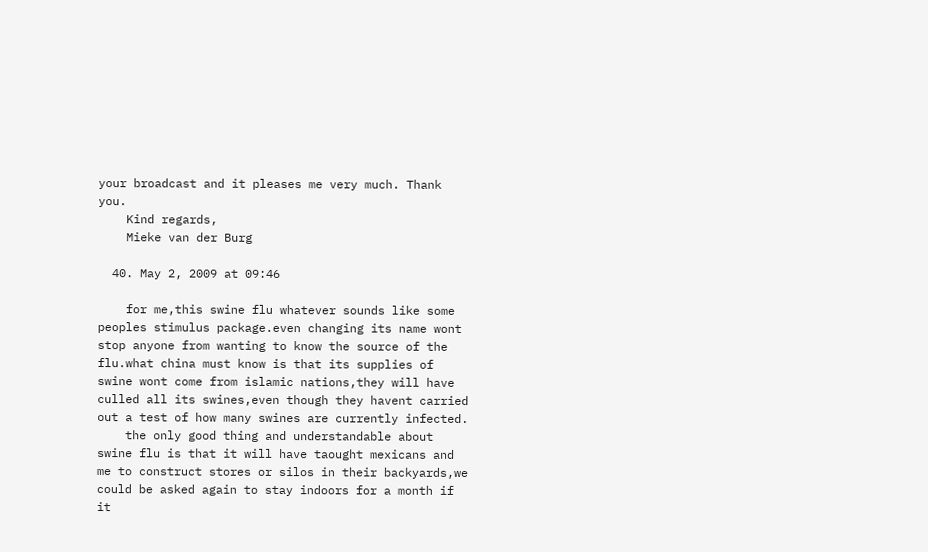your broadcast and it pleases me very much. Thank you.
    Kind regards,
    Mieke van der Burg

  40. May 2, 2009 at 09:46

    for me,this swine flu whatever sounds like some peoples stimulus package.even changing its name wont stop anyone from wanting to know the source of the flu.what china must know is that its supplies of swine wont come from islamic nations,they will have culled all its swines,even though they havent carried out a test of how many swines are currently infected.
    the only good thing and understandable about swine flu is that it will have taought mexicans and me to construct stores or silos in their backyards,we could be asked again to stay indoors for a month if it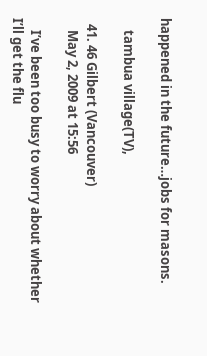happened in the future…jobs for masons.

    tambua village(TV),

  41. 46 Gilbert (Vancouver)
    May 2, 2009 at 15:56

    I’ve been too busy to worry about whether I’ll get the flu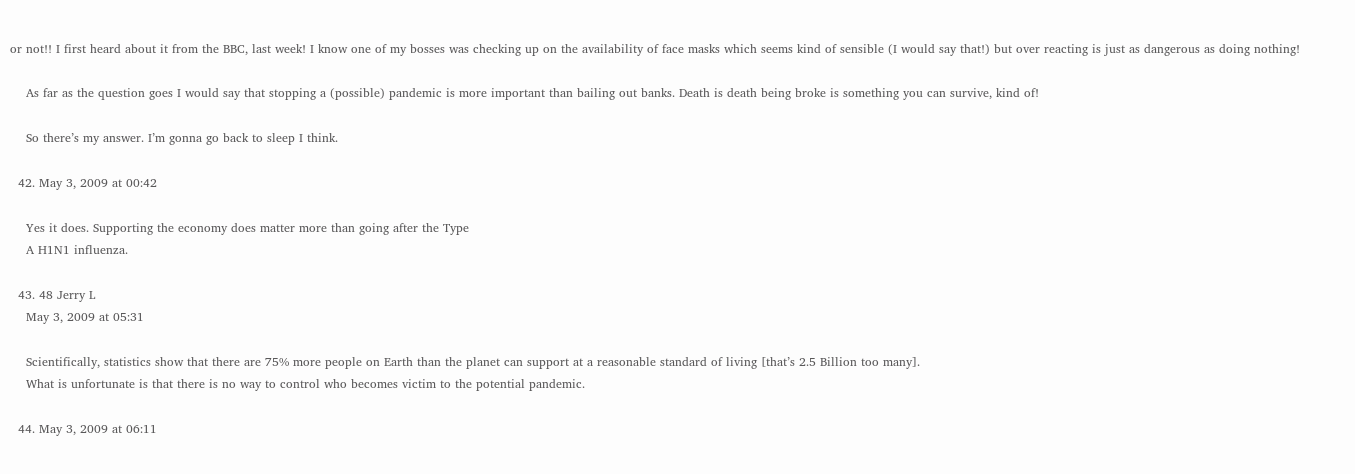or not!! I first heard about it from the BBC, last week! I know one of my bosses was checking up on the availability of face masks which seems kind of sensible (I would say that!) but over reacting is just as dangerous as doing nothing!

    As far as the question goes I would say that stopping a (possible) pandemic is more important than bailing out banks. Death is death being broke is something you can survive, kind of!

    So there’s my answer. I’m gonna go back to sleep I think.

  42. May 3, 2009 at 00:42

    Yes it does. Supporting the economy does matter more than going after the Type
    A H1N1 influenza.

  43. 48 Jerry L
    May 3, 2009 at 05:31

    Scientifically, statistics show that there are 75% more people on Earth than the planet can support at a reasonable standard of living [that’s 2.5 Billion too many].
    What is unfortunate is that there is no way to control who becomes victim to the potential pandemic.

  44. May 3, 2009 at 06:11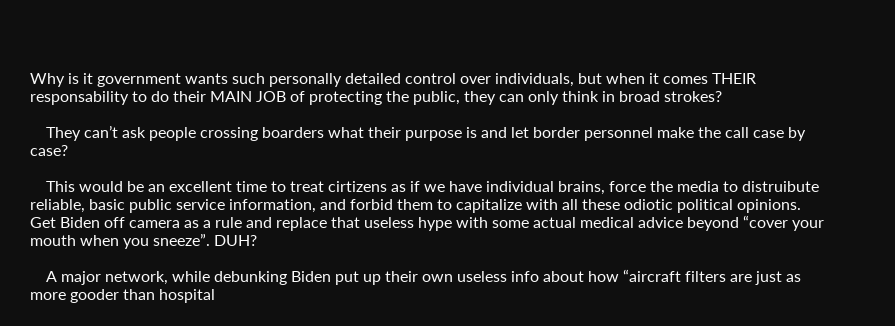Why is it government wants such personally detailed control over individuals, but when it comes THEIR responsability to do their MAIN JOB of protecting the public, they can only think in broad strokes?

    They can’t ask people crossing boarders what their purpose is and let border personnel make the call case by case?

    This would be an excellent time to treat cirtizens as if we have individual brains, force the media to distruibute reliable, basic public service information, and forbid them to capitalize with all these odiotic political opinions. Get Biden off camera as a rule and replace that useless hype with some actual medical advice beyond “cover your mouth when you sneeze”. DUH?

    A major network, while debunking Biden put up their own useless info about how “aircraft filters are just as more gooder than hospital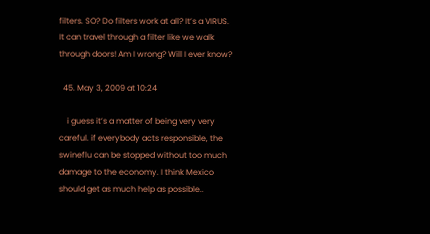filters. SO? Do filters work at all? It’s a VIRUS. It can travel through a filter like we walk through doors! Am I wrong? Will I ever know?

  45. May 3, 2009 at 10:24

    i guess it’s a matter of being very very careful. if everybody acts responsible, the swineflu can be stopped without too much damage to the economy. I think Mexico should get as much help as possible..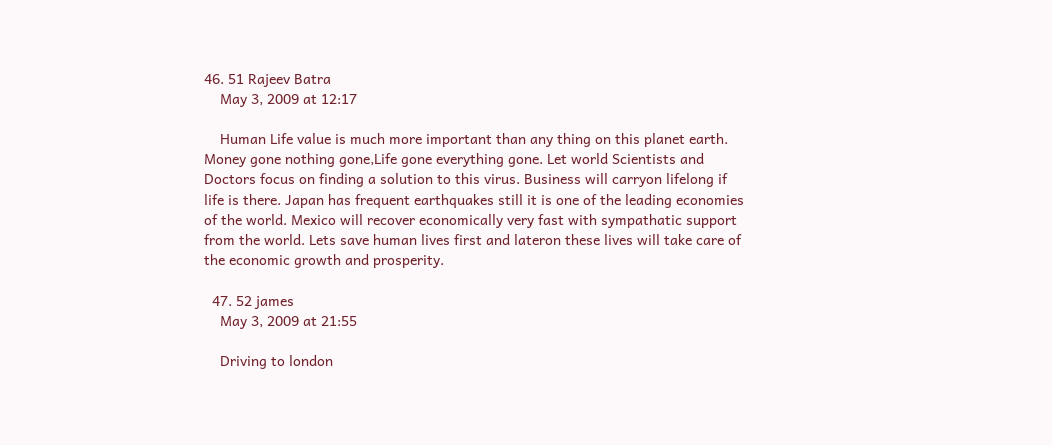46. 51 Rajeev Batra
    May 3, 2009 at 12:17

    Human Life value is much more important than any thing on this planet earth. Money gone nothing gone,Life gone everything gone. Let world Scientists and Doctors focus on finding a solution to this virus. Business will carryon lifelong if life is there. Japan has frequent earthquakes still it is one of the leading economies of the world. Mexico will recover economically very fast with sympathatic support from the world. Lets save human lives first and lateron these lives will take care of the economic growth and prosperity.

  47. 52 james
    May 3, 2009 at 21:55

    Driving to london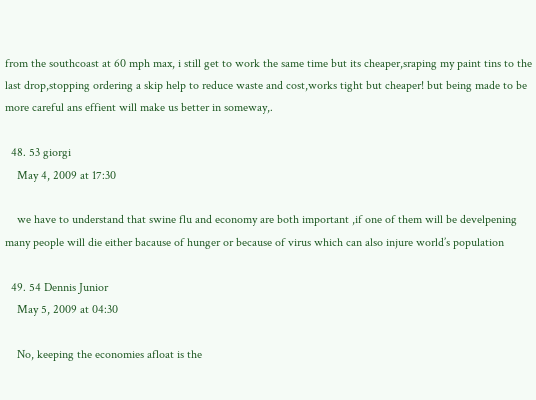from the southcoast at 60 mph max, i still get to work the same time but its cheaper,sraping my paint tins to the last drop,stopping ordering a skip help to reduce waste and cost,works tight but cheaper! but being made to be more careful ans effient will make us better in someway,.

  48. 53 giorgi
    May 4, 2009 at 17:30

    we have to understand that swine flu and economy are both important ,if one of them will be develpening many people will die either bacause of hunger or because of virus which can also injure world’s population

  49. 54 Dennis Junior
    May 5, 2009 at 04:30

    No, keeping the economies afloat is the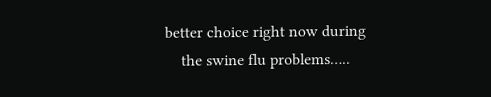better choice right now during
    the swine flu problems…..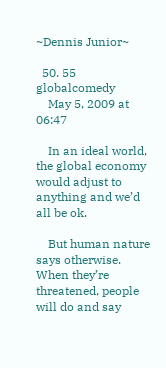~Dennis Junior~

  50. 55 globalcomedy
    May 5, 2009 at 06:47

    In an ideal world, the global economy would adjust to anything and we’d all be ok.

    But human nature says otherwise. When they’re threatened, people will do and say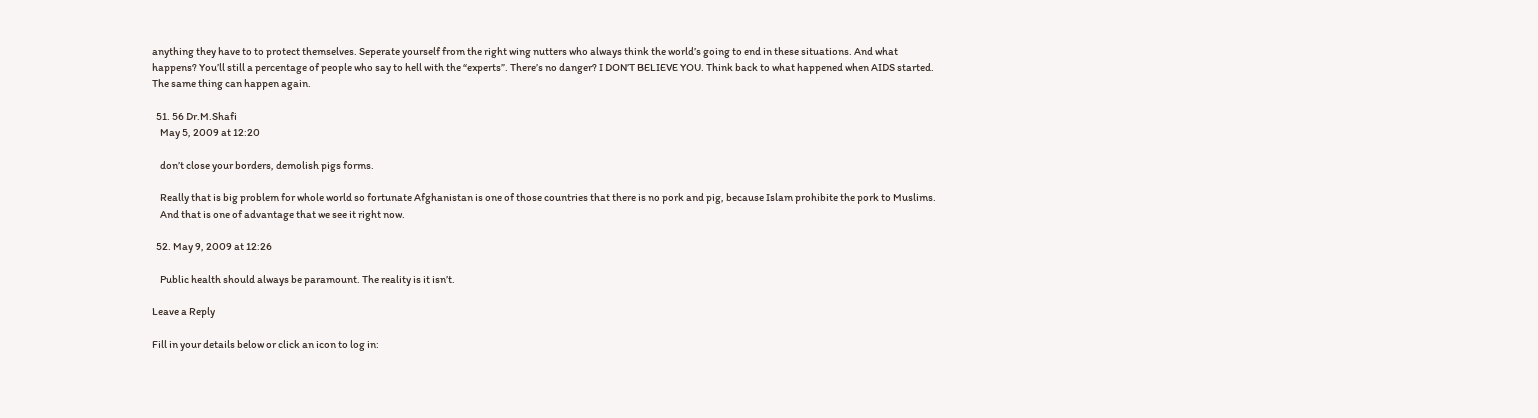anything they have to to protect themselves. Seperate yourself from the right wing nutters who always think the world’s going to end in these situations. And what happens? You’ll still a percentage of people who say to hell with the “experts”. There’s no danger? I DON’T BELIEVE YOU. Think back to what happened when AIDS started. The same thing can happen again.

  51. 56 Dr.M.Shafi
    May 5, 2009 at 12:20

    don’t close your borders, demolish pigs forms.

    Really that is big problem for whole world so fortunate Afghanistan is one of those countries that there is no pork and pig, because Islam prohibite the pork to Muslims.
    And that is one of advantage that we see it right now.

  52. May 9, 2009 at 12:26

    Public health should always be paramount. The reality is it isn’t.

Leave a Reply

Fill in your details below or click an icon to log in: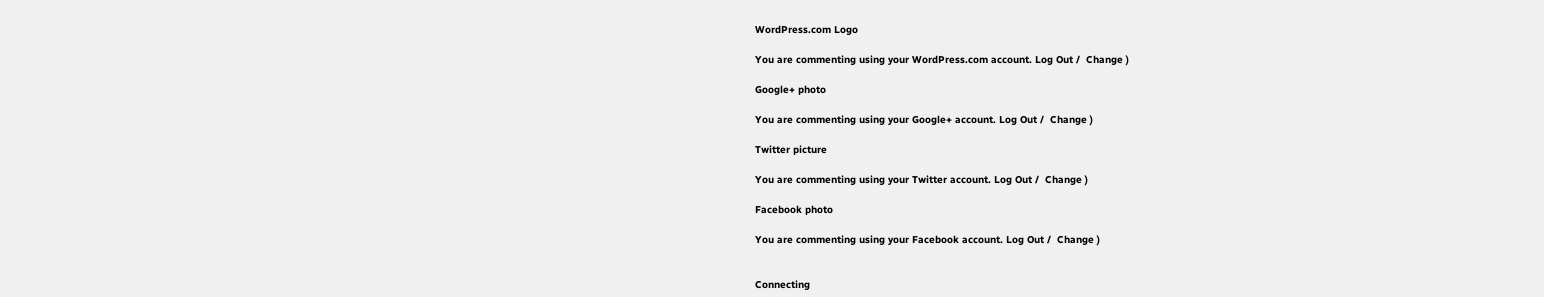WordPress.com Logo

You are commenting using your WordPress.com account. Log Out /  Change )

Google+ photo

You are commenting using your Google+ account. Log Out /  Change )

Twitter picture

You are commenting using your Twitter account. Log Out /  Change )

Facebook photo

You are commenting using your Facebook account. Log Out /  Change )


Connecting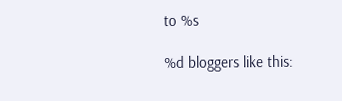to %s

%d bloggers like this: